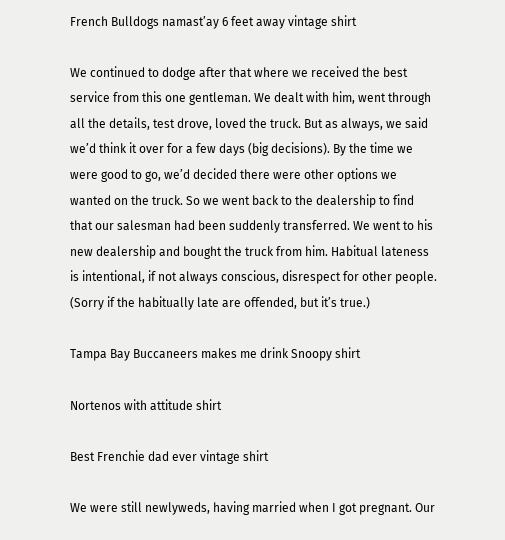French Bulldogs namast’ay 6 feet away vintage shirt

We continued to dodge after that where we received the best service from this one gentleman. We dealt with him, went through all the details, test drove, loved the truck. But as always, we said we’d think it over for a few days (big decisions). By the time we were good to go, we’d decided there were other options we wanted on the truck. So we went back to the dealership to find that our salesman had been suddenly transferred. We went to his new dealership and bought the truck from him. Habitual lateness is intentional, if not always conscious, disrespect for other people. (Sorry if the habitually late are offended, but it’s true.)

Tampa Bay Buccaneers makes me drink Snoopy shirt

Nortenos with attitude shirt

Best Frenchie dad ever vintage shirt

We were still newlyweds, having married when I got pregnant. Our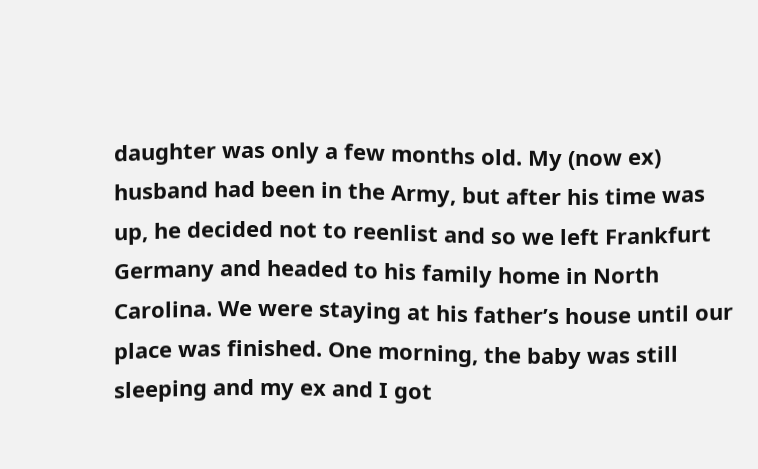daughter was only a few months old. My (now ex) husband had been in the Army, but after his time was up, he decided not to reenlist and so we left Frankfurt Germany and headed to his family home in North Carolina. We were staying at his father’s house until our place was finished. One morning, the baby was still sleeping and my ex and I got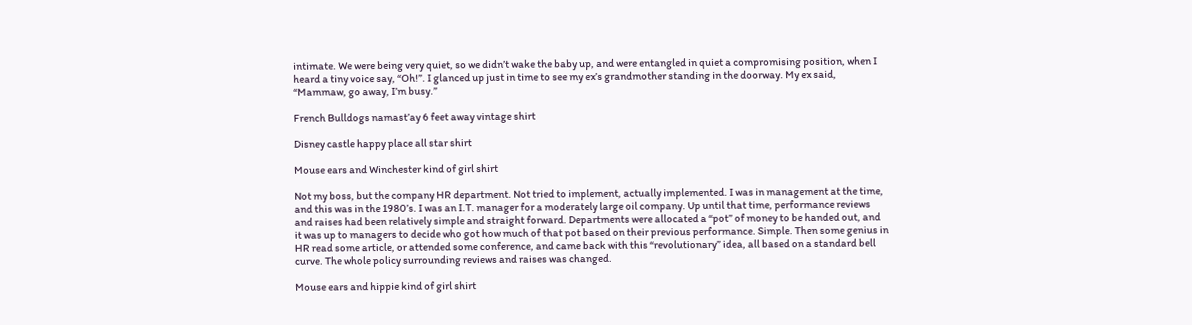intimate. We were being very quiet, so we didn’t wake the baby up, and were entangled in quiet a compromising position, when I heard a tiny voice say, “Oh!”. I glanced up just in time to see my ex’s grandmother standing in the doorway. My ex said, “Mammaw, go away, I’m busy.”

French Bulldogs namast’ay 6 feet away vintage shirt

Disney castle happy place all star shirt

Mouse ears and Winchester kind of girl shirt

Not my boss, but the company HR department. Not tried to implement, actually implemented. I was in management at the time, and this was in the 1980’s. I was an I.T. manager for a moderately large oil company. Up until that time, performance reviews and raises had been relatively simple and straight forward. Departments were allocated a “pot” of money to be handed out, and it was up to managers to decide who got how much of that pot based on their previous performance. Simple. Then some genius in HR read some article, or attended some conference, and came back with this “revolutionary” idea, all based on a standard bell curve. The whole policy surrounding reviews and raises was changed.

Mouse ears and hippie kind of girl shirt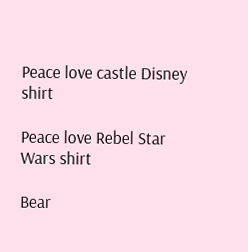Peace love castle Disney shirt

Peace love Rebel Star Wars shirt

Bear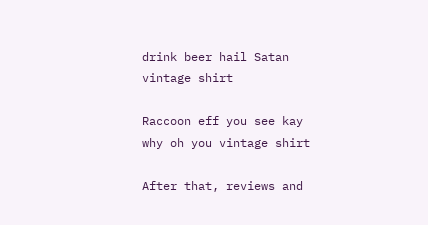drink beer hail Satan vintage shirt

Raccoon eff you see kay why oh you vintage shirt

After that, reviews and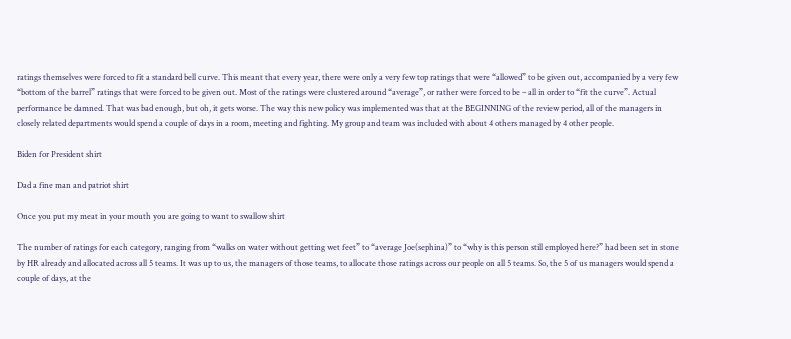ratings themselves were forced to fit a standard bell curve. This meant that every year, there were only a very few top ratings that were “allowed” to be given out, accompanied by a very few “bottom of the barrel” ratings that were forced to be given out. Most of the ratings were clustered around “average”, or rather were forced to be – all in order to “fit the curve”. Actual performance be damned. That was bad enough, but oh, it gets worse. The way this new policy was implemented was that at the BEGINNING of the review period, all of the managers in closely related departments would spend a couple of days in a room, meeting and fighting. My group and team was included with about 4 others managed by 4 other people.

Biden for President shirt

Dad a fine man and patriot shirt

Once you put my meat in your mouth you are going to want to swallow shirt

The number of ratings for each category, ranging from “walks on water without getting wet feet” to “average Joe(sephina)” to “why is this person still employed here?” had been set in stone by HR already and allocated across all 5 teams. It was up to us, the managers of those teams, to allocate those ratings across our people on all 5 teams. So, the 5 of us managers would spend a couple of days, at the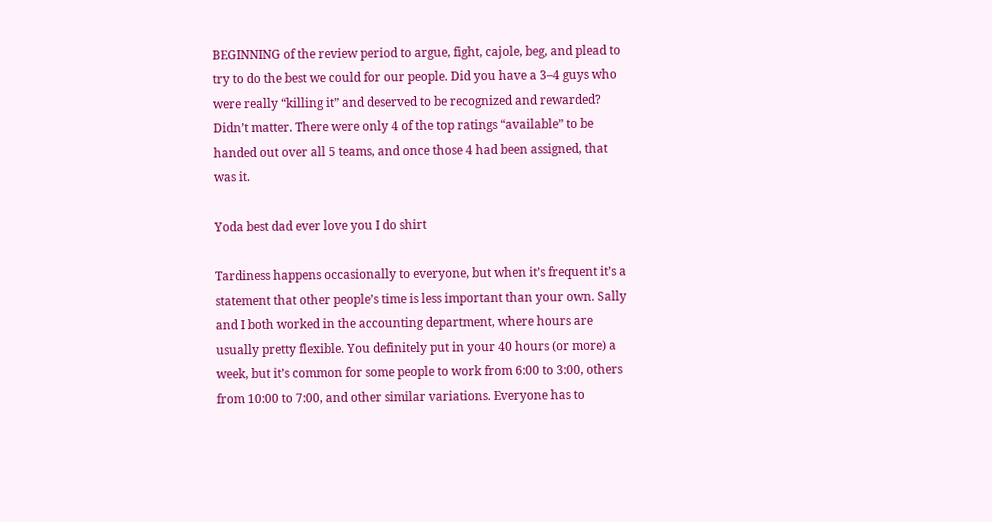BEGINNING of the review period to argue, fight, cajole, beg, and plead to try to do the best we could for our people. Did you have a 3–4 guys who were really “killing it” and deserved to be recognized and rewarded? Didn’t matter. There were only 4 of the top ratings “available” to be handed out over all 5 teams, and once those 4 had been assigned, that was it.

Yoda best dad ever love you I do shirt

Tardiness happens occasionally to everyone, but when it’s frequent it’s a statement that other people’s time is less important than your own. Sally and I both worked in the accounting department, where hours are usually pretty flexible. You definitely put in your 40 hours (or more) a week, but it’s common for some people to work from 6:00 to 3:00, others from 10:00 to 7:00, and other similar variations. Everyone has to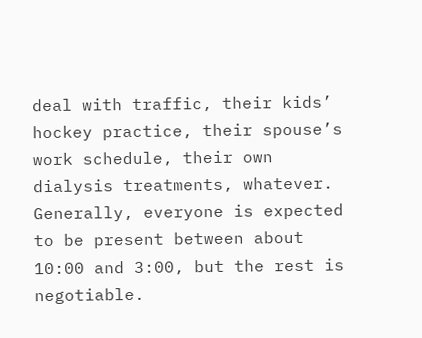deal with traffic, their kids’ hockey practice, their spouse’s work schedule, their own dialysis treatments, whatever. Generally, everyone is expected to be present between about 10:00 and 3:00, but the rest is negotiable.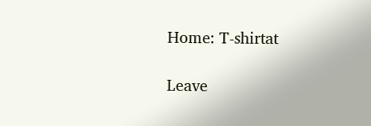Home: T-shirtat

Leave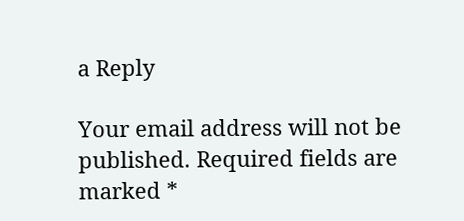a Reply

Your email address will not be published. Required fields are marked *